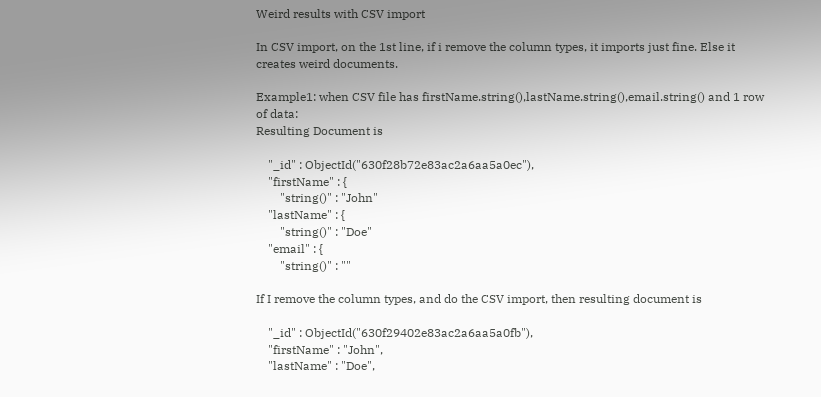Weird results with CSV import

In CSV import, on the 1st line, if i remove the column types, it imports just fine. Else it creates weird documents.

Example1: when CSV file has firstName.string(),lastName.string(),email.string() and 1 row of data:
Resulting Document is

    "_id" : ObjectId("630f28b72e83ac2a6aa5a0ec"),
    "firstName" : {
        "string()" : "John"
    "lastName" : {
        "string()" : "Doe"
    "email" : {
        "string()" : ""

If I remove the column types, and do the CSV import, then resulting document is

    "_id" : ObjectId("630f29402e83ac2a6aa5a0fb"),
    "firstName" : "John",
    "lastName" : "Doe",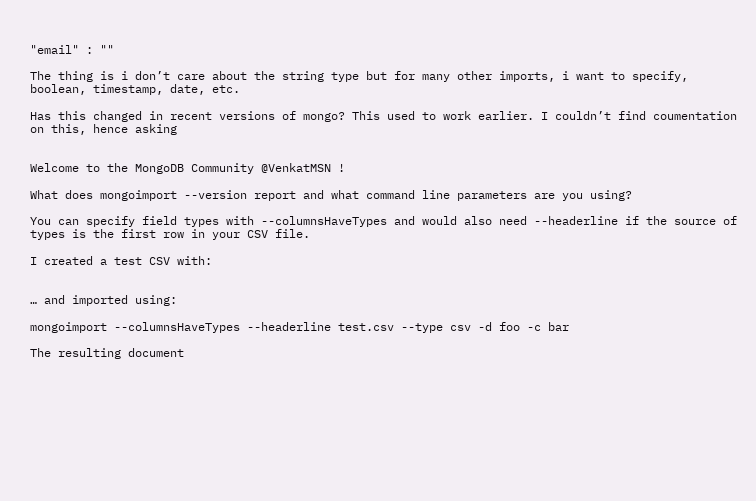"email" : ""

The thing is i don’t care about the string type but for many other imports, i want to specify, boolean, timestamp, date, etc.

Has this changed in recent versions of mongo? This used to work earlier. I couldn’t find coumentation on this, hence asking


Welcome to the MongoDB Community @VenkatMSN !

What does mongoimport --version report and what command line parameters are you using?

You can specify field types with --columnsHaveTypes and would also need --headerline if the source of types is the first row in your CSV file.

I created a test CSV with:


… and imported using:

mongoimport --columnsHaveTypes --headerline test.csv --type csv -d foo -c bar

The resulting document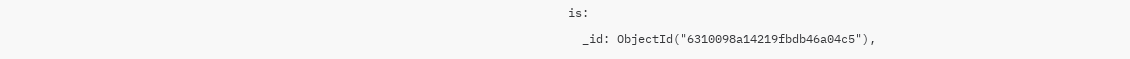is:

  _id: ObjectId("6310098a14219fbdb46a04c5"),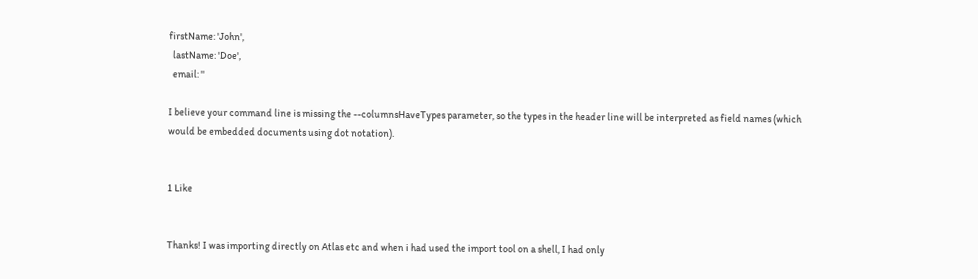firstName: 'John',
  lastName: 'Doe',
  email: ''

I believe your command line is missing the --columnsHaveTypes parameter, so the types in the header line will be interpreted as field names (which would be embedded documents using dot notation).


1 Like


Thanks! I was importing directly on Atlas etc and when i had used the import tool on a shell, I had only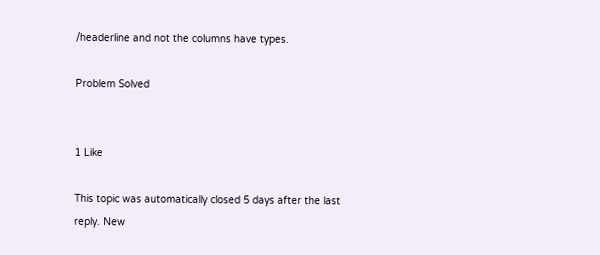/headerline and not the columns have types.

Problem Solved


1 Like

This topic was automatically closed 5 days after the last reply. New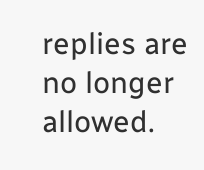replies are no longer allowed.